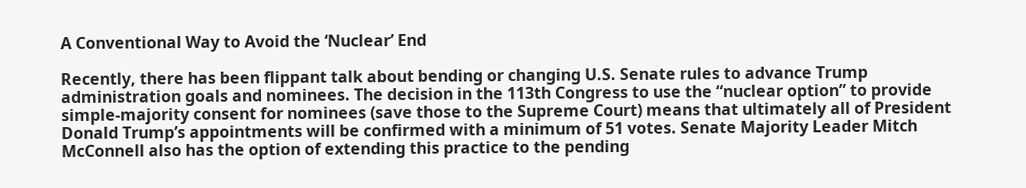A Conventional Way to Avoid the ‘Nuclear’ End

Recently, there has been flippant talk about bending or changing U.S. Senate rules to advance Trump administration goals and nominees. The decision in the 113th Congress to use the “nuclear option” to provide simple-majority consent for nominees (save those to the Supreme Court) means that ultimately all of President Donald Trump’s appointments will be confirmed with a minimum of 51 votes. Senate Majority Leader Mitch McConnell also has the option of extending this practice to the pending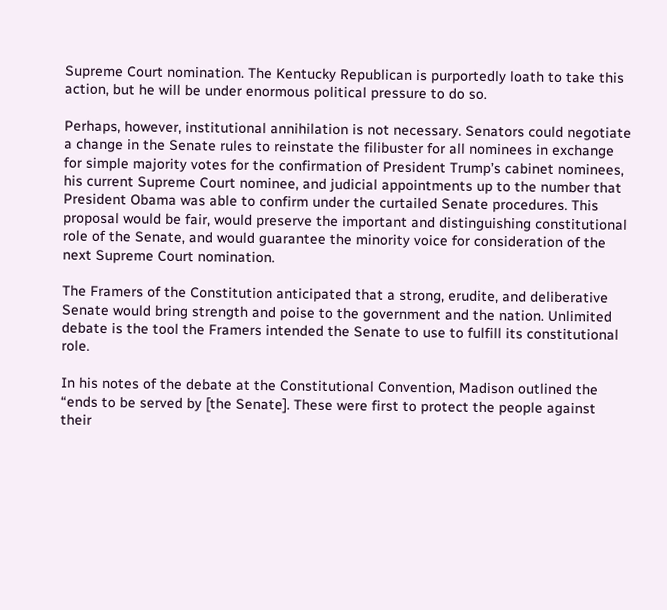Supreme Court nomination. The Kentucky Republican is purportedly loath to take this action, but he will be under enormous political pressure to do so.

Perhaps, however, institutional annihilation is not necessary. Senators could negotiate a change in the Senate rules to reinstate the filibuster for all nominees in exchange for simple majority votes for the confirmation of President Trump’s cabinet nominees, his current Supreme Court nominee, and judicial appointments up to the number that President Obama was able to confirm under the curtailed Senate procedures. This proposal would be fair, would preserve the important and distinguishing constitutional role of the Senate, and would guarantee the minority voice for consideration of the next Supreme Court nomination.

The Framers of the Constitution anticipated that a strong, erudite, and deliberative Senate would bring strength and poise to the government and the nation. Unlimited debate is the tool the Framers intended the Senate to use to fulfill its constitutional role.

In his notes of the debate at the Constitutional Convention, Madison outlined the “ends to be served by [the Senate]. These were first to protect the people against their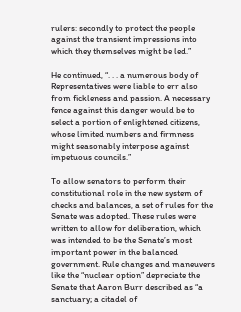rulers: secondly to protect the people against the transient impressions into which they themselves might be led.”

He continued, “. . . a numerous body of Representatives were liable to err also from fickleness and passion. A necessary fence against this danger would be to select a portion of enlightened citizens, whose limited numbers and firmness might seasonably interpose against impetuous councils.”

To allow senators to perform their constitutional role in the new system of checks and balances, a set of rules for the Senate was adopted. These rules were written to allow for deliberation, which was intended to be the Senate’s most important power in the balanced government. Rule changes and maneuvers like the “nuclear option” depreciate the Senate that Aaron Burr described as “a sanctuary; a citadel of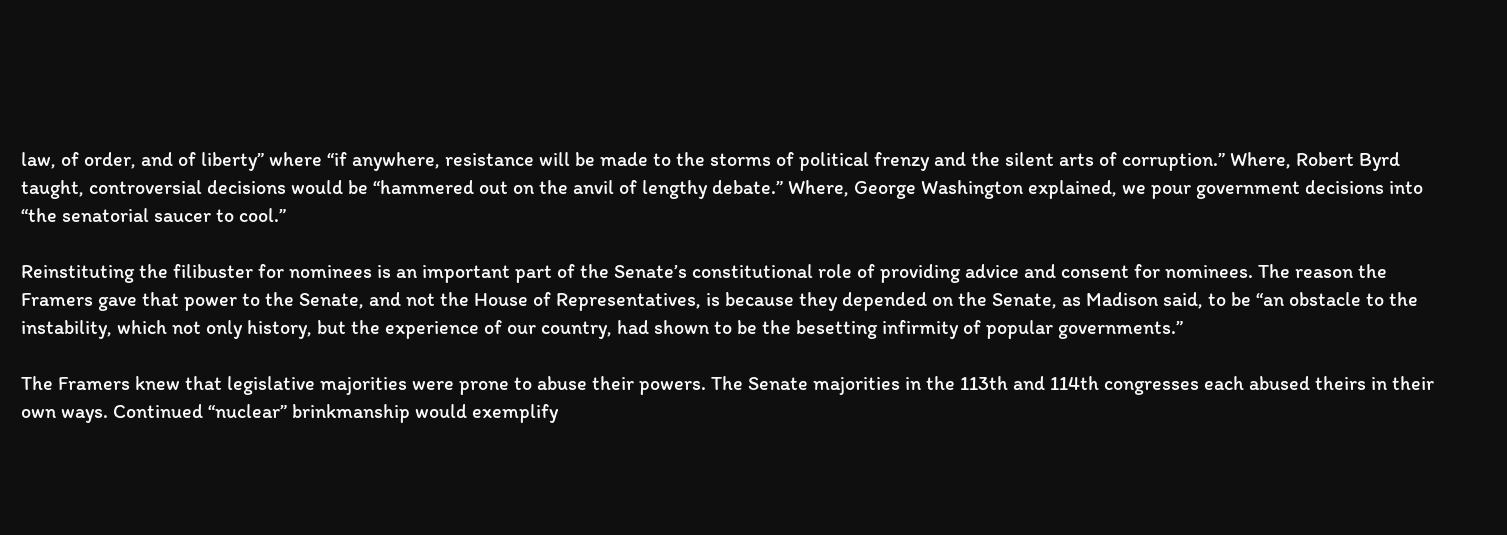law, of order, and of liberty” where “if anywhere, resistance will be made to the storms of political frenzy and the silent arts of corruption.” Where, Robert Byrd taught, controversial decisions would be “hammered out on the anvil of lengthy debate.” Where, George Washington explained, we pour government decisions into “the senatorial saucer to cool.”

Reinstituting the filibuster for nominees is an important part of the Senate’s constitutional role of providing advice and consent for nominees. The reason the Framers gave that power to the Senate, and not the House of Representatives, is because they depended on the Senate, as Madison said, to be “an obstacle to the instability, which not only history, but the experience of our country, had shown to be the besetting infirmity of popular governments.”

The Framers knew that legislative majorities were prone to abuse their powers. The Senate majorities in the 113th and 114th congresses each abused theirs in their own ways. Continued “nuclear” brinkmanship would exemplify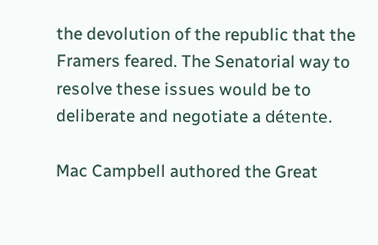the devolution of the republic that the Framers feared. The Senatorial way to resolve these issues would be to deliberate and negotiate a détente.

Mac Campbell authored the Great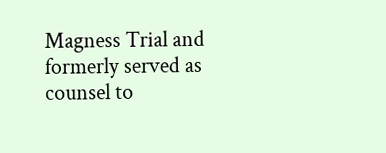Magness Trial and formerly served as counsel to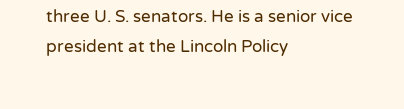three U. S. senators. He is a senior vice president at the Lincoln Policy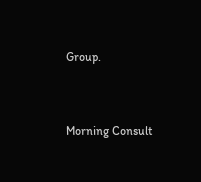Group.


Morning Consult